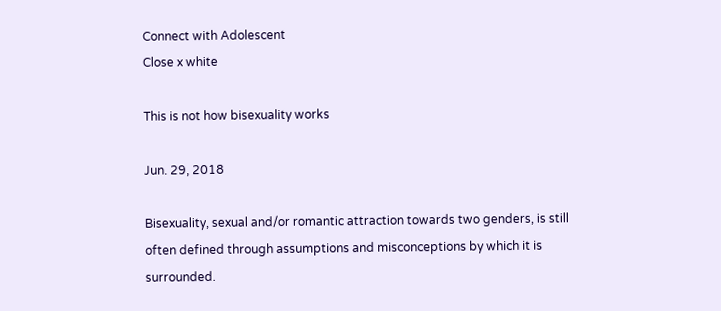Connect with Adolescent
Close x white

This is not how bisexuality works

Jun. 29, 2018

Bisexuality, sexual and/or romantic attraction towards two genders, is still often defined through assumptions and misconceptions by which it is surrounded.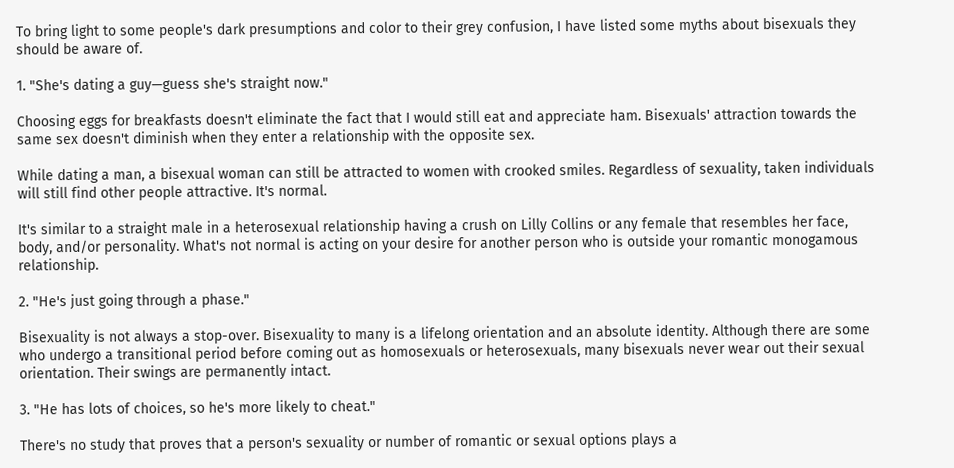To bring light to some people's dark presumptions and color to their grey confusion, I have listed some myths about bisexuals they should be aware of.

1. "She's dating a guy—guess she's straight now."

Choosing eggs for breakfasts doesn't eliminate the fact that I would still eat and appreciate ham. Bisexuals' attraction towards the same sex doesn't diminish when they enter a relationship with the opposite sex.

While dating a man, a bisexual woman can still be attracted to women with crooked smiles. Regardless of sexuality, taken individuals will still find other people attractive. It's normal.

It's similar to a straight male in a heterosexual relationship having a crush on Lilly Collins or any female that resembles her face, body, and/or personality. What's not normal is acting on your desire for another person who is outside your romantic monogamous relationship.

2. "He's just going through a phase."

Bisexuality is not always a stop-over. Bisexuality to many is a lifelong orientation and an absolute identity. Although there are some who undergo a transitional period before coming out as homosexuals or heterosexuals, many bisexuals never wear out their sexual orientation. Their swings are permanently intact.

3. "He has lots of choices, so he's more likely to cheat."

There's no study that proves that a person's sexuality or number of romantic or sexual options plays a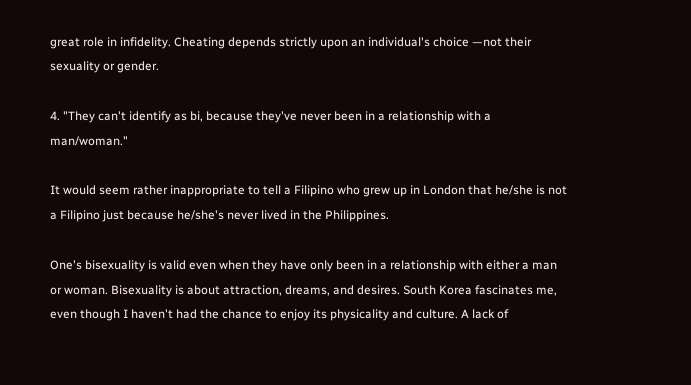great role in infidelity. Cheating depends strictly upon an individual's choice —not their sexuality or gender.

4. "They can't identify as bi, because they've never been in a relationship with a man/woman."

It would seem rather inappropriate to tell a Filipino who grew up in London that he/she is not a Filipino just because he/she's never lived in the Philippines.

One's bisexuality is valid even when they have only been in a relationship with either a man or woman. Bisexuality is about attraction, dreams, and desires. South Korea fascinates me, even though I haven't had the chance to enjoy its physicality and culture. A lack of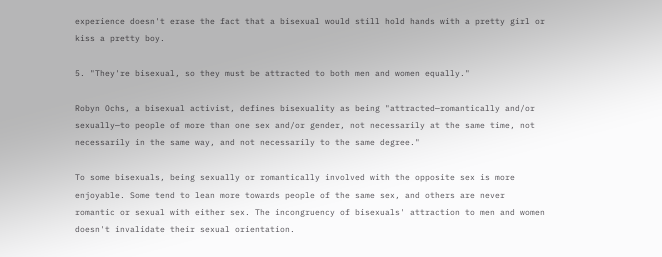experience doesn't erase the fact that a bisexual would still hold hands with a pretty girl or kiss a pretty boy.

5. "They're bisexual, so they must be attracted to both men and women equally."

Robyn Ochs, a bisexual activist, defines bisexuality as being "attracted—romantically and/or sexually—to people of more than one sex and/or gender, not necessarily at the same time, not necessarily in the same way, and not necessarily to the same degree."

To some bisexuals, being sexually or romantically involved with the opposite sex is more enjoyable. Some tend to lean more towards people of the same sex, and others are never romantic or sexual with either sex. The incongruency of bisexuals' attraction to men and women doesn't invalidate their sexual orientation.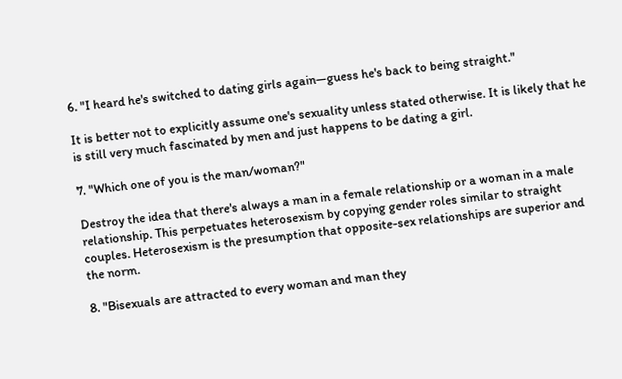6. "I heard he's switched to dating girls again—guess he's back to being straight."

It is better not to explicitly assume one's sexuality unless stated otherwise. It is likely that he is still very much fascinated by men and just happens to be dating a girl.

7. "Which one of you is the man/woman?"

Destroy the idea that there's always a man in a female relationship or a woman in a male relationship. This perpetuates heterosexism by copying gender roles similar to straight couples. Heterosexism is the presumption that opposite-sex relationships are superior and the norm.

8. "Bisexuals are attracted to every woman and man they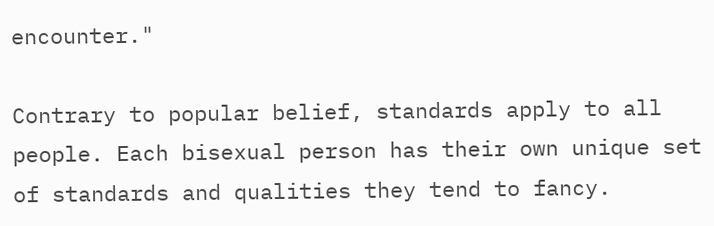encounter."

Contrary to popular belief, standards apply to all people. Each bisexual person has their own unique set of standards and qualities they tend to fancy.